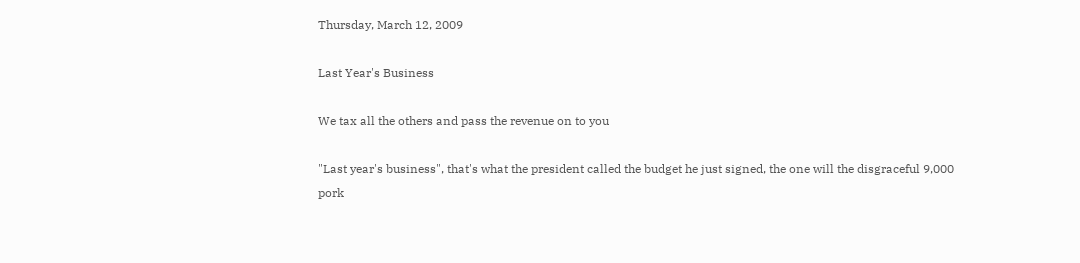Thursday, March 12, 2009

Last Year's Business

We tax all the others and pass the revenue on to you

"Last year's business", that's what the president called the budget he just signed, the one will the disgraceful 9,000 pork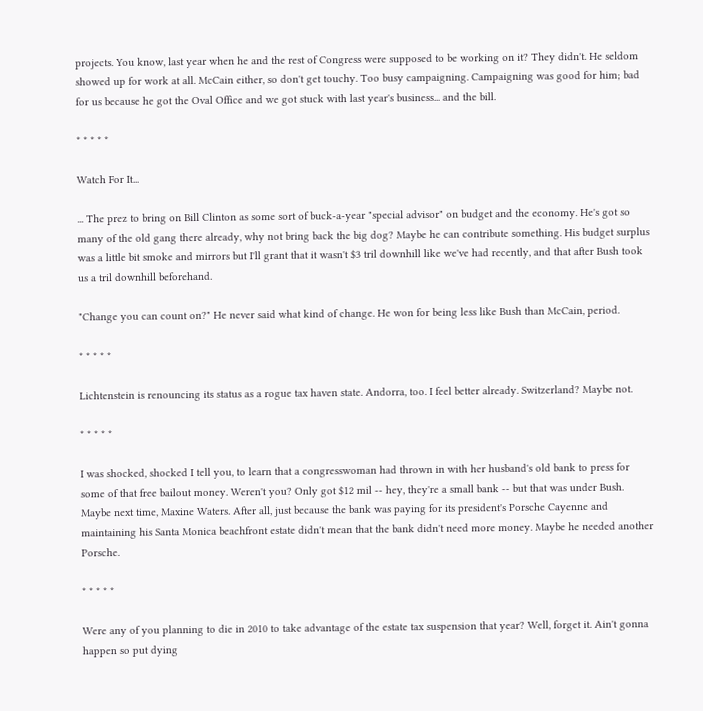projects. You know, last year when he and the rest of Congress were supposed to be working on it? They didn't. He seldom showed up for work at all. McCain either, so don't get touchy. Too busy campaigning. Campaigning was good for him; bad for us because he got the Oval Office and we got stuck with last year's business... and the bill.

* * * * *

Watch For It...

... The prez to bring on Bill Clinton as some sort of buck-a-year "special advisor" on budget and the economy. He's got so many of the old gang there already, why not bring back the big dog? Maybe he can contribute something. His budget surplus was a little bit smoke and mirrors but I'll grant that it wasn't $3 tril downhill like we've had recently, and that after Bush took us a tril downhill beforehand.

"Change you can count on?" He never said what kind of change. He won for being less like Bush than McCain, period.

* * * * *

Lichtenstein is renouncing its status as a rogue tax haven state. Andorra, too. I feel better already. Switzerland? Maybe not.

* * * * *

I was shocked, shocked I tell you, to learn that a congresswoman had thrown in with her husband's old bank to press for some of that free bailout money. Weren't you? Only got $12 mil -- hey, they're a small bank -- but that was under Bush. Maybe next time, Maxine Waters. After all, just because the bank was paying for its president's Porsche Cayenne and maintaining his Santa Monica beachfront estate didn't mean that the bank didn't need more money. Maybe he needed another Porsche.

* * * * *

Were any of you planning to die in 2010 to take advantage of the estate tax suspension that year? Well, forget it. Ain't gonna happen so put dying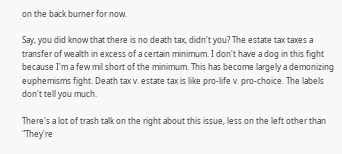on the back burner for now.

Say, you did know that there is no death tax, didn't you? The estate tax taxes a transfer of wealth in excess of a certain minimum. I don't have a dog in this fight because I'm a few mil short of the minimum. This has become largely a demonizing euphemisms fight. Death tax v. estate tax is like pro-life v. pro-choice. The labels don't tell you much.

There's a lot of trash talk on the right about this issue, less on the left other than "They're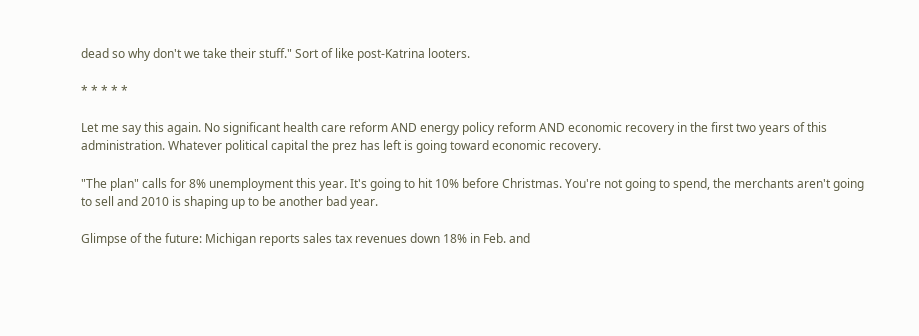dead so why don't we take their stuff." Sort of like post-Katrina looters.

* * * * *

Let me say this again. No significant health care reform AND energy policy reform AND economic recovery in the first two years of this administration. Whatever political capital the prez has left is going toward economic recovery.

"The plan" calls for 8% unemployment this year. It's going to hit 10% before Christmas. You're not going to spend, the merchants aren't going to sell and 2010 is shaping up to be another bad year.

Glimpse of the future: Michigan reports sales tax revenues down 18% in Feb. and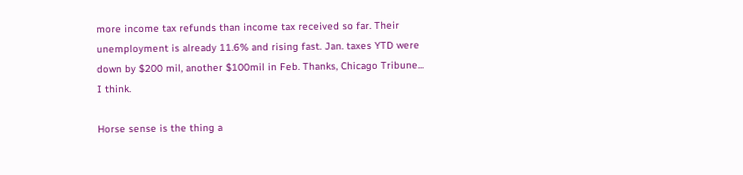more income tax refunds than income tax received so far. Their unemployment is already 11.6% and rising fast. Jan. taxes YTD were down by $200 mil, another $100mil in Feb. Thanks, Chicago Tribune... I think.

Horse sense is the thing a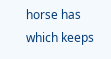horse has which keeps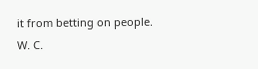it from betting on people.
W. C.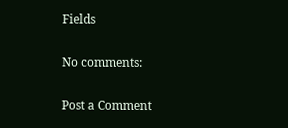Fields

No comments:

Post a Comment